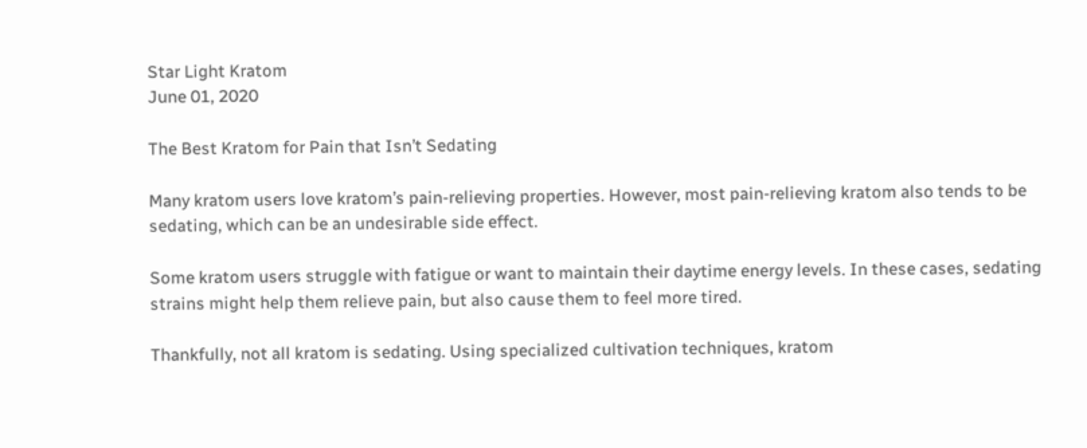Star Light Kratom
June 01, 2020

The Best Kratom for Pain that Isn’t Sedating

Many kratom users love kratom’s pain-relieving properties. However, most pain-relieving kratom also tends to be sedating, which can be an undesirable side effect.

Some kratom users struggle with fatigue or want to maintain their daytime energy levels. In these cases, sedating strains might help them relieve pain, but also cause them to feel more tired.

Thankfully, not all kratom is sedating. Using specialized cultivation techniques, kratom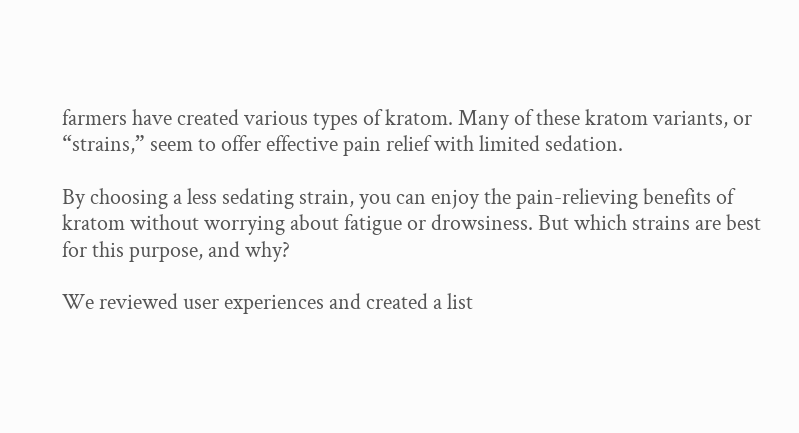farmers have created various types of kratom. Many of these kratom variants, or “strains,” seem to offer effective pain relief with limited sedation.

By choosing a less sedating strain, you can enjoy the pain-relieving benefits of kratom without worrying about fatigue or drowsiness. But which strains are best for this purpose, and why?

We reviewed user experiences and created a list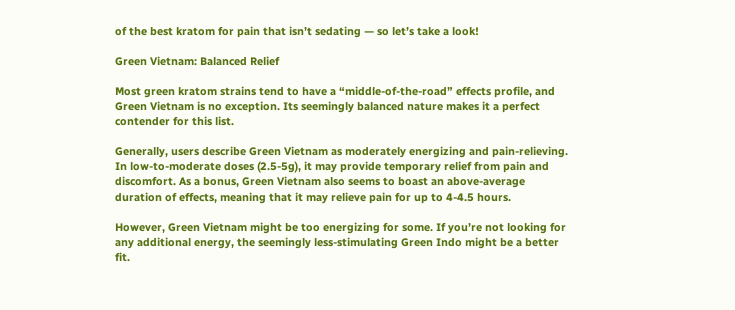of the best kratom for pain that isn’t sedating — so let’s take a look!

Green Vietnam: Balanced Relief

Most green kratom strains tend to have a “middle-of-the-road” effects profile, and Green Vietnam is no exception. Its seemingly balanced nature makes it a perfect contender for this list.

Generally, users describe Green Vietnam as moderately energizing and pain-relieving. In low-to-moderate doses (2.5-5g), it may provide temporary relief from pain and discomfort. As a bonus, Green Vietnam also seems to boast an above-average duration of effects, meaning that it may relieve pain for up to 4-4.5 hours.

However, Green Vietnam might be too energizing for some. If you’re not looking for any additional energy, the seemingly less-stimulating Green Indo might be a better fit.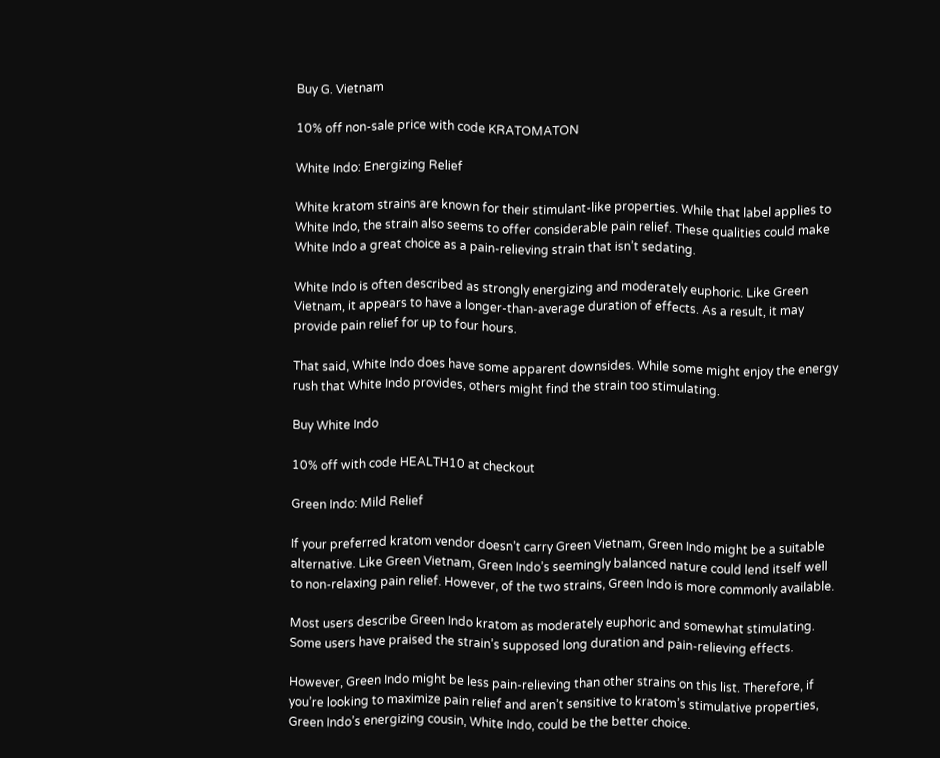Buy G. Vietnam

10% off non-sale price with code KRATOMATON

White Indo: Energizing Relief

White kratom strains are known for their stimulant-like properties. While that label applies to White Indo, the strain also seems to offer considerable pain relief. These qualities could make White Indo a great choice as a pain-relieving strain that isn’t sedating.

White Indo is often described as strongly energizing and moderately euphoric. Like Green Vietnam, it appears to have a longer-than-average duration of effects. As a result, it may provide pain relief for up to four hours.

That said, White Indo does have some apparent downsides. While some might enjoy the energy rush that White Indo provides, others might find the strain too stimulating.

Buy White Indo

10% off with code HEALTH10 at checkout

Green Indo: Mild Relief

If your preferred kratom vendor doesn’t carry Green Vietnam, Green Indo might be a suitable alternative. Like Green Vietnam, Green Indo’s seemingly balanced nature could lend itself well to non-relaxing pain relief. However, of the two strains, Green Indo is more commonly available.

Most users describe Green Indo kratom as moderately euphoric and somewhat stimulating. Some users have praised the strain’s supposed long duration and pain-relieving effects.

However, Green Indo might be less pain-relieving than other strains on this list. Therefore, if you’re looking to maximize pain relief and aren’t sensitive to kratom’s stimulative properties, Green Indo’s energizing cousin, White Indo, could be the better choice.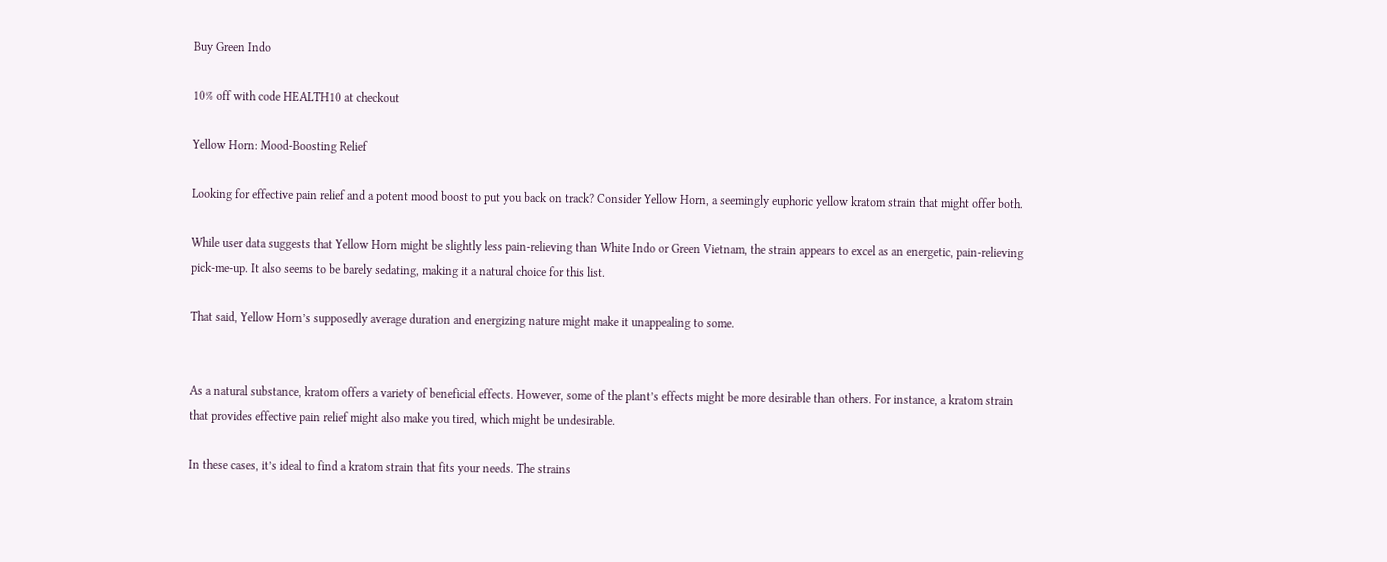Buy Green Indo

10% off with code HEALTH10 at checkout

Yellow Horn: Mood-Boosting Relief

Looking for effective pain relief and a potent mood boost to put you back on track? Consider Yellow Horn, a seemingly euphoric yellow kratom strain that might offer both.

While user data suggests that Yellow Horn might be slightly less pain-relieving than White Indo or Green Vietnam, the strain appears to excel as an energetic, pain-relieving pick-me-up. It also seems to be barely sedating, making it a natural choice for this list.

That said, Yellow Horn’s supposedly average duration and energizing nature might make it unappealing to some.


As a natural substance, kratom offers a variety of beneficial effects. However, some of the plant’s effects might be more desirable than others. For instance, a kratom strain that provides effective pain relief might also make you tired, which might be undesirable.

In these cases, it’s ideal to find a kratom strain that fits your needs. The strains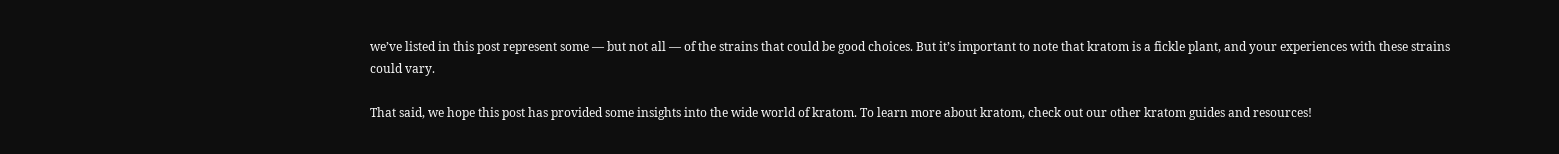we’ve listed in this post represent some — but not all — of the strains that could be good choices. But it’s important to note that kratom is a fickle plant, and your experiences with these strains could vary.

That said, we hope this post has provided some insights into the wide world of kratom. To learn more about kratom, check out our other kratom guides and resources!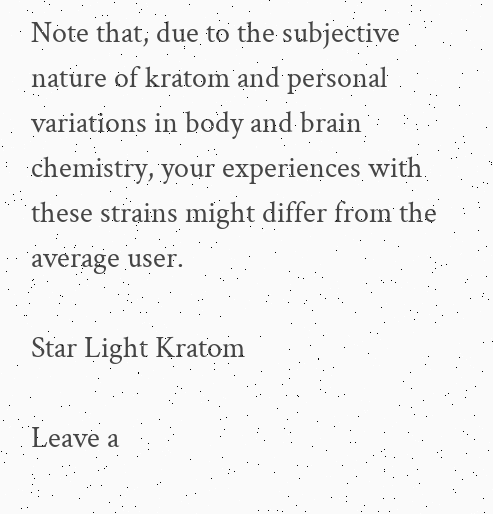Note that, due to the subjective nature of kratom and personal variations in body and brain chemistry, your experiences with these strains might differ from the average user.

Star Light Kratom

Leave a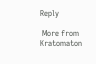Reply

 More from Kratomaton